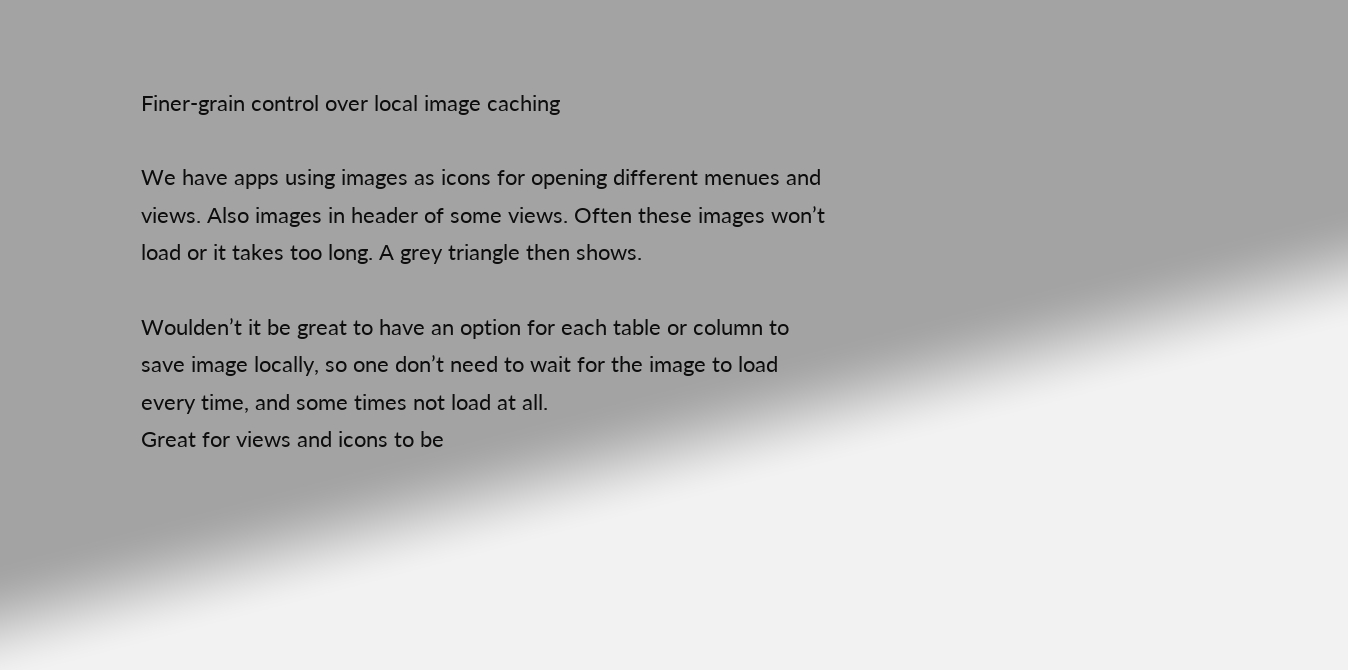Finer-grain control over local image caching

We have apps using images as icons for opening different menues and views. Also images in header of some views. Often these images won’t load or it takes too long. A grey triangle then shows.

Woulden’t it be great to have an option for each table or column to save image locally, so one don’t need to wait for the image to load every time, and some times not load at all.
Great for views and icons to be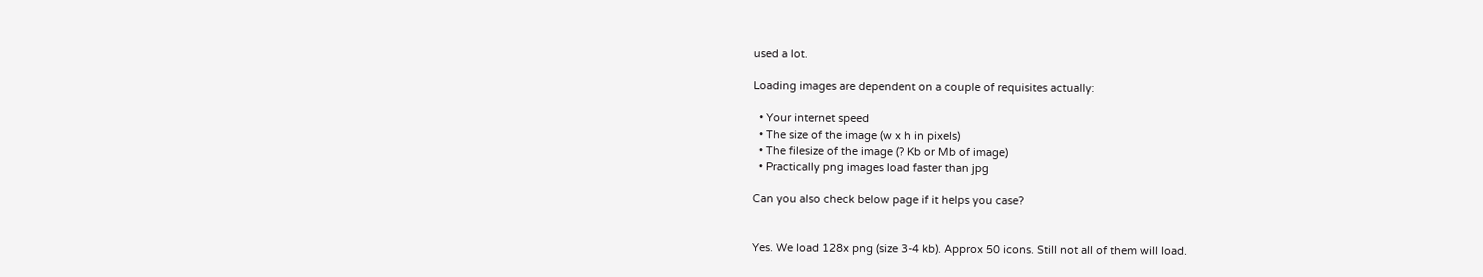used a lot.

Loading images are dependent on a couple of requisites actually:

  • Your internet speed
  • The size of the image (w x h in pixels)
  • The filesize of the image (? Kb or Mb of image)
  • Practically png images load faster than jpg

Can you also check below page if it helps you case?


Yes. We load 128x png (size 3-4 kb). Approx 50 icons. Still not all of them will load.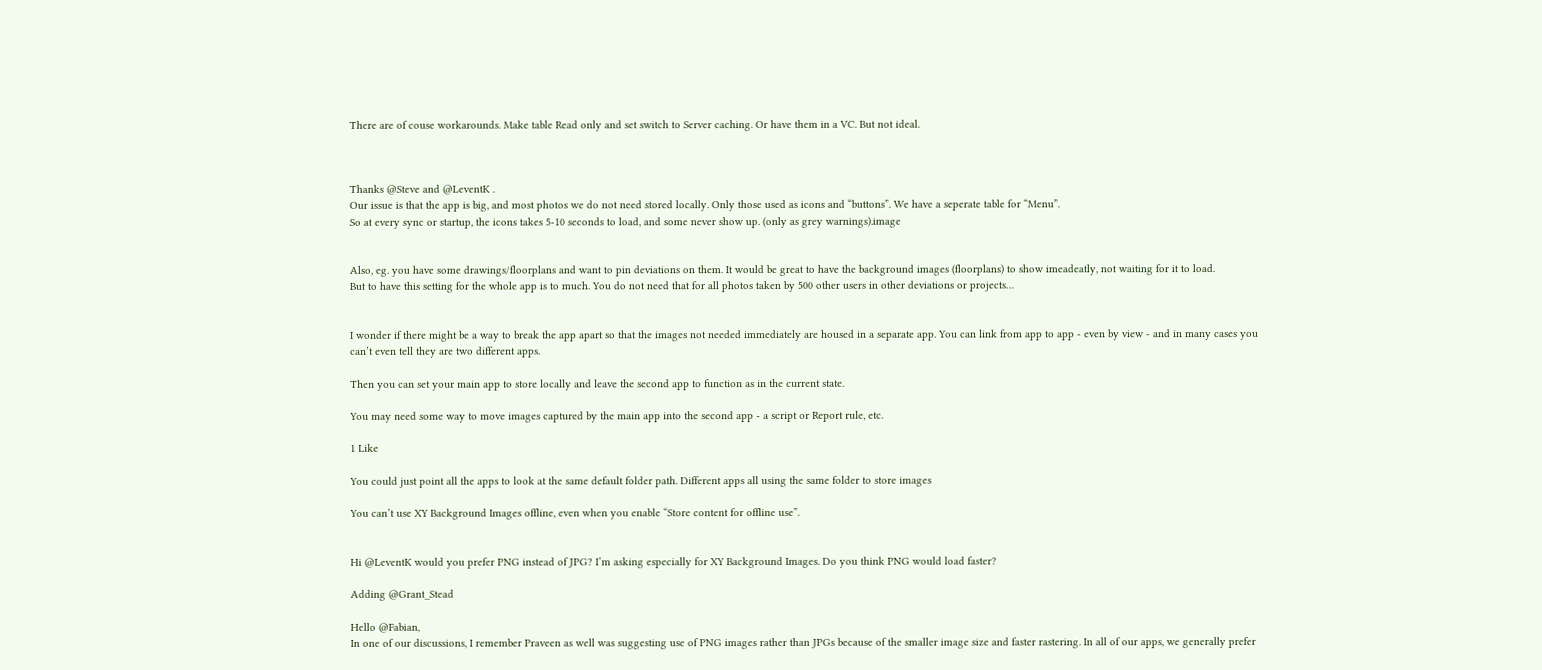There are of couse workarounds. Make table Read only and set switch to Server caching. Or have them in a VC. But not ideal.



Thanks @Steve and @LeventK .
Our issue is that the app is big, and most photos we do not need stored locally. Only those used as icons and “buttons”. We have a seperate table for “Menu”.
So at every sync or startup, the icons takes 5-10 seconds to load, and some never show up. (only as grey warnings).image


Also, eg. you have some drawings/floorplans and want to pin deviations on them. It would be great to have the background images (floorplans) to show imeadeatly, not waiting for it to load.
But to have this setting for the whole app is to much. You do not need that for all photos taken by 500 other users in other deviations or projects…


I wonder if there might be a way to break the app apart so that the images not needed immediately are housed in a separate app. You can link from app to app - even by view - and in many cases you can’t even tell they are two different apps.

Then you can set your main app to store locally and leave the second app to function as in the current state.

You may need some way to move images captured by the main app into the second app - a script or Report rule, etc.

1 Like

You could just point all the apps to look at the same default folder path. Different apps all using the same folder to store images

You can’t use XY Background Images offline, even when you enable “Store content for offline use”.


Hi @LeventK would you prefer PNG instead of JPG? I’m asking especially for XY Background Images. Do you think PNG would load faster?

Adding @Grant_Stead

Hello @Fabian,
In one of our discussions, I remember Praveen as well was suggesting use of PNG images rather than JPGs because of the smaller image size and faster rastering. In all of our apps, we generally prefer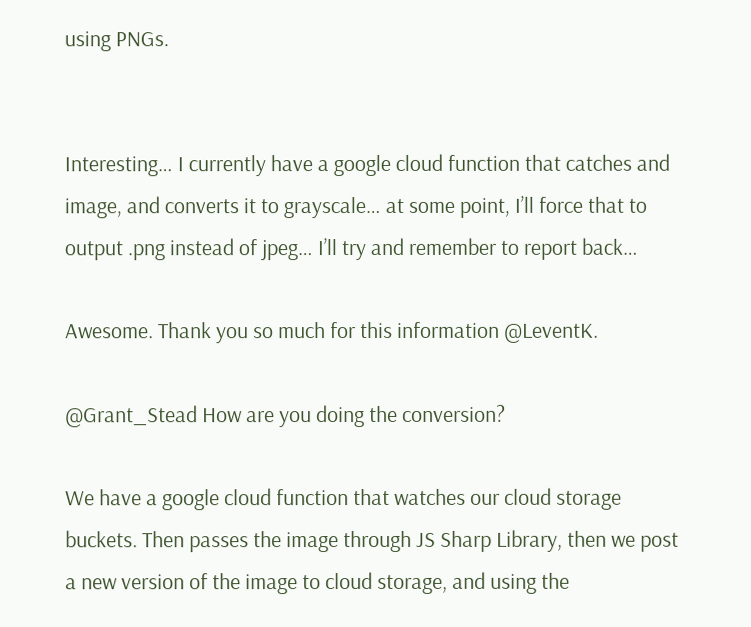using PNGs.


Interesting… I currently have a google cloud function that catches and image, and converts it to grayscale… at some point, I’ll force that to output .png instead of jpeg… I’ll try and remember to report back…

Awesome. Thank you so much for this information @LeventK.

@Grant_Stead How are you doing the conversion?

We have a google cloud function that watches our cloud storage buckets. Then passes the image through JS Sharp Library, then we post a new version of the image to cloud storage, and using the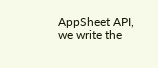AppSheet API, we write the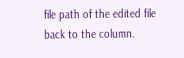file path of the edited file back to the column.